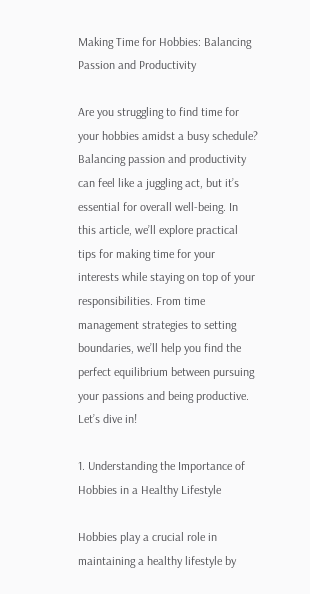Making Time for Hobbies: Balancing Passion and Productivity

Are you struggling to find time for your hobbies amidst a busy schedule? Balancing passion and productivity can feel like a juggling act, but it’s essential for overall well-being. In this article, we’ll explore practical tips for making time for your interests while staying on top of your responsibilities. From time management strategies to setting boundaries, we’ll help you find the perfect equilibrium between pursuing your passions and being productive. Let’s dive in!

1. Understanding the Importance of Hobbies in a Healthy Lifestyle

Hobbies play a crucial role in maintaining a healthy lifestyle by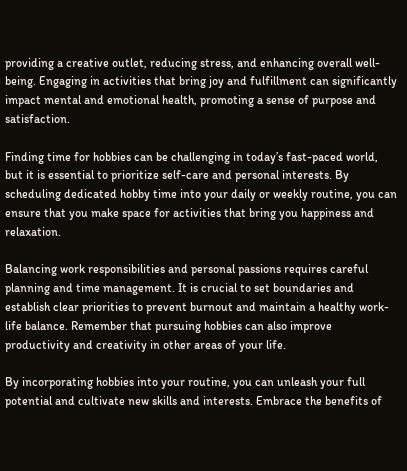providing a creative outlet, reducing stress, and enhancing overall well-being. Engaging in activities that bring joy and fulfillment can significantly impact mental and emotional health, promoting a sense of purpose and satisfaction.

Finding time for hobbies can be challenging in today’s fast-paced world, but it is essential to prioritize self-care and personal interests. By scheduling dedicated hobby time into your daily or weekly routine, you can ensure that you make space for activities that bring you happiness and relaxation.

Balancing work responsibilities and personal passions requires careful planning and time management. It is crucial to set boundaries and establish clear priorities to prevent burnout and maintain a healthy work-life balance. Remember that pursuing hobbies can also improve productivity and creativity in other areas of your life.

By incorporating hobbies into your routine, you can unleash your full potential and cultivate new skills and interests. Embrace the benefits of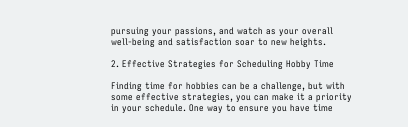pursuing your passions, and watch as your overall well-being and satisfaction soar to new heights.

2. Effective Strategies for Scheduling Hobby Time

Finding time for hobbies can be a challenge, but with some effective strategies, you can make it a priority in your schedule. One way to ensure you have time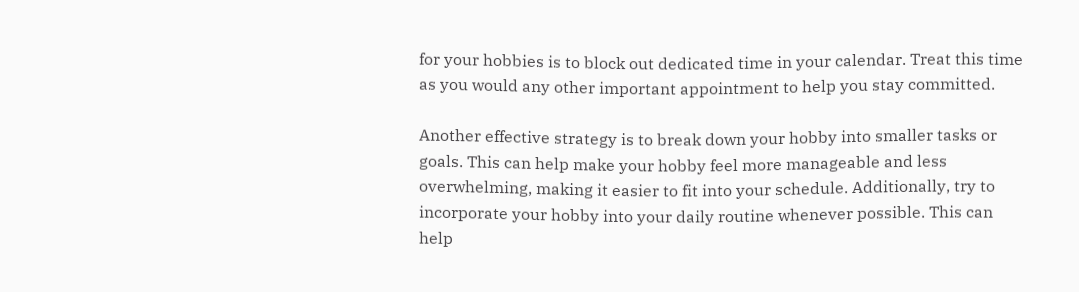for your hobbies is to block out dedicated time in your calendar. Treat this time as you would any other important appointment to help you stay committed.

Another effective strategy is to break down your hobby into smaller tasks or goals. This can help make your hobby feel more manageable and less overwhelming, making it easier to fit into your schedule. Additionally, try to incorporate your hobby into your daily routine whenever possible. This can help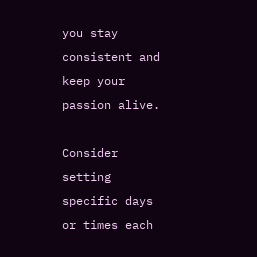you stay consistent and keep your passion alive.

Consider setting  specific days or times each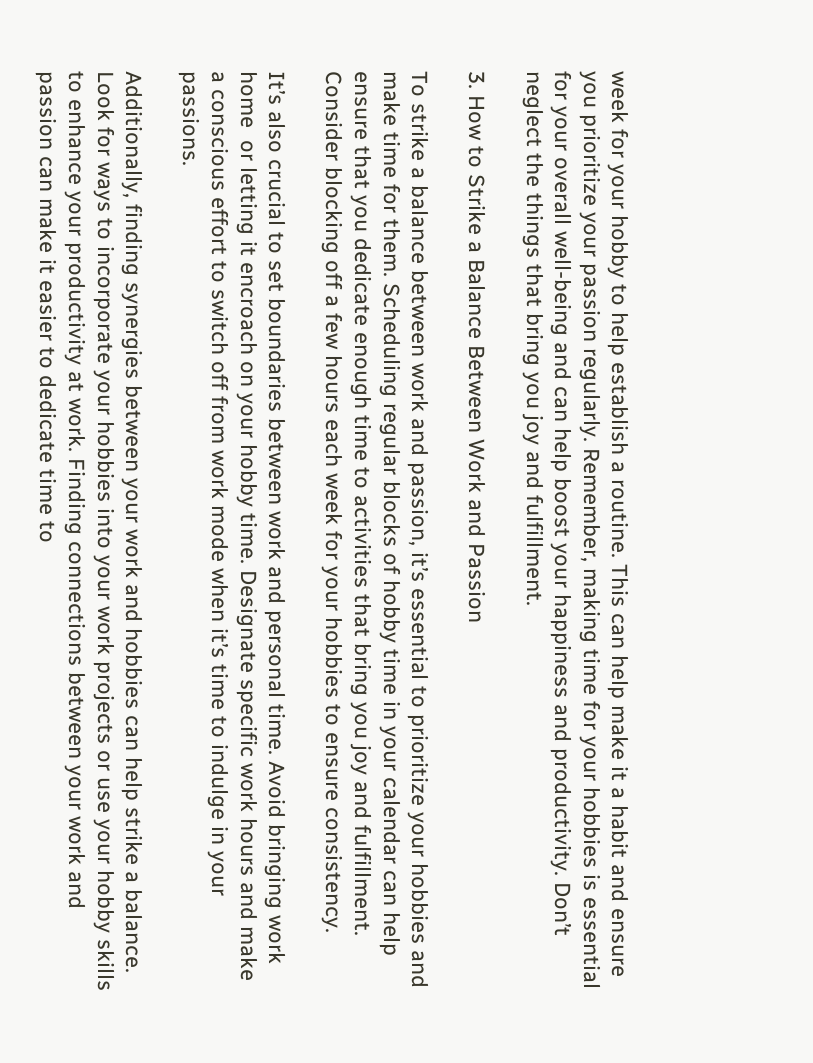week for your hobby to help establish a routine. This can help make it a habit and ensure you prioritize your passion regularly. Remember, making time for your hobbies is essential for your overall well-being and can help boost your happiness and productivity. Don’t neglect the things that bring you joy and fulfillment.

3. How to Strike a Balance Between Work and Passion

To strike a balance between work and passion, it’s essential to prioritize your hobbies and make time for them. Scheduling regular blocks of hobby time in your calendar can help ensure that you dedicate enough time to activities that bring you joy and fulfillment. Consider blocking off a few hours each week for your hobbies to ensure consistency.

It’s also crucial to set boundaries between work and personal time. Avoid bringing work home  or letting it encroach on your hobby time. Designate specific work hours and make a conscious effort to switch off from work mode when it’s time to indulge in your passions.

Additionally, finding synergies between your work and hobbies can help strike a balance. Look for ways to incorporate your hobbies into your work projects or use your hobby skills to enhance your productivity at work. Finding connections between your work and passion can make it easier to dedicate time to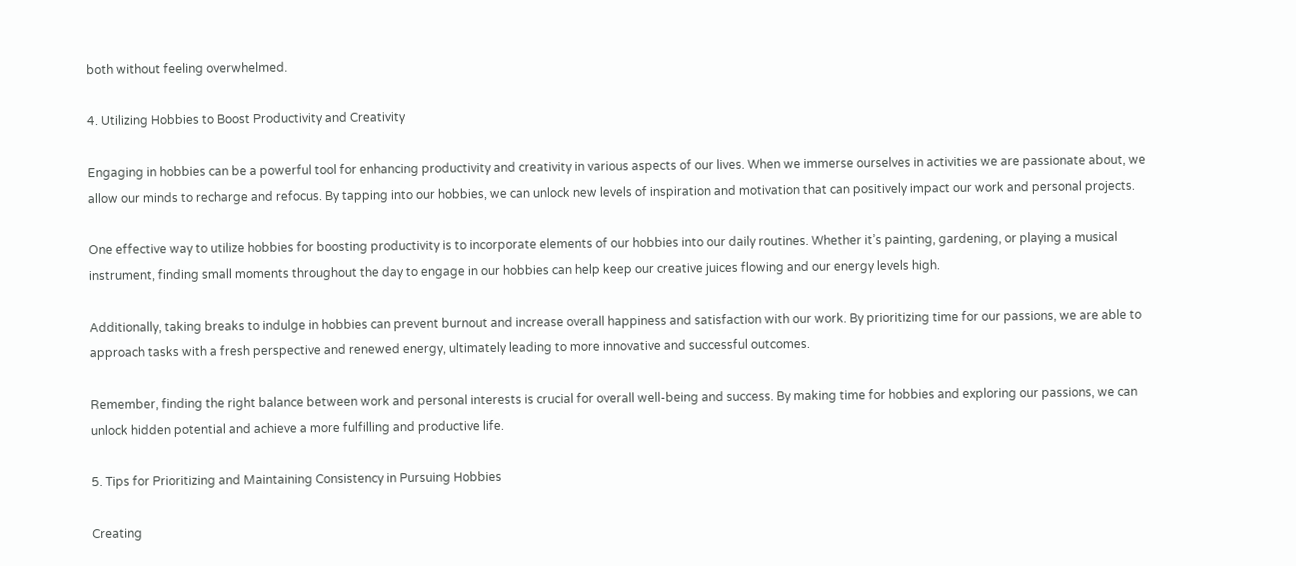both without feeling overwhelmed.

4. Utilizing Hobbies to Boost Productivity and Creativity

Engaging in hobbies can be a powerful tool for enhancing productivity and creativity in various aspects of our lives. When we immerse ourselves in activities we are passionate about, we allow our minds to recharge and refocus. By tapping into our hobbies, we can unlock new levels of inspiration and motivation that can positively impact our work and personal projects.

One effective way to utilize hobbies for boosting productivity is to incorporate elements of our hobbies into our daily routines. Whether it’s painting, gardening, or playing a musical instrument, finding small moments throughout the day to engage in our hobbies can help keep our creative juices flowing and our energy levels high.

Additionally, taking breaks to indulge in hobbies can prevent burnout and increase overall happiness and satisfaction with our work. By prioritizing time for our passions, we are able to approach tasks with a fresh perspective and renewed energy, ultimately leading to more innovative and successful outcomes.

Remember, finding the right balance between work and personal interests is crucial for overall well-being and success. By making time for hobbies and exploring our passions, we can unlock hidden potential and achieve a more fulfilling and productive life.

5. Tips for Prioritizing and Maintaining Consistency in Pursuing Hobbies

Creating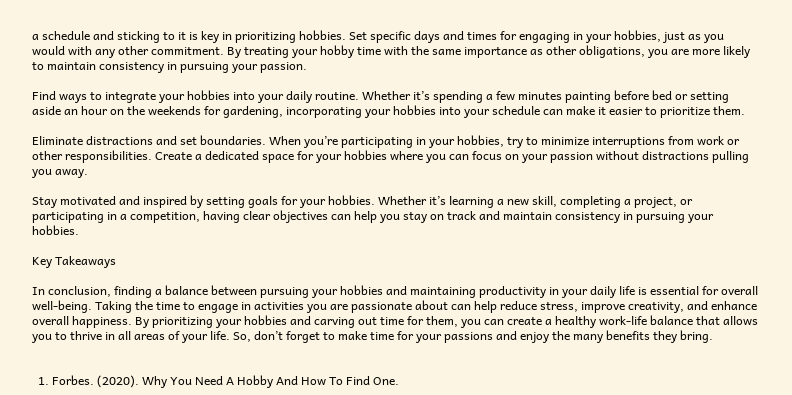a schedule and sticking to it is key in prioritizing hobbies. Set specific days and times for engaging in your hobbies, just as you would with any other commitment. By treating your hobby time with the same importance as other obligations, you are more likely to maintain consistency in pursuing your passion.

Find ways to integrate your hobbies into your daily routine. Whether it’s spending a few minutes painting before bed or setting aside an hour on the weekends for gardening, incorporating your hobbies into your schedule can make it easier to prioritize them.

Eliminate distractions and set boundaries. When you’re participating in your hobbies, try to minimize interruptions from work or other responsibilities. Create a dedicated space for your hobbies where you can focus on your passion without distractions pulling you away.

Stay motivated and inspired by setting goals for your hobbies. Whether it’s learning a new skill, completing a project, or participating in a competition, having clear objectives can help you stay on track and maintain consistency in pursuing your hobbies.

Key Takeaways

In conclusion, finding a balance between pursuing your hobbies and maintaining productivity in your daily life is essential for overall well-being. Taking the time to engage in activities you are passionate about can help reduce stress, improve creativity, and enhance overall happiness. By prioritizing your hobbies and carving out time for them, you can create a healthy work-life balance that allows you to thrive in all areas of your life. So, don’t forget to make time for your passions and enjoy the many benefits they bring.


  1. Forbes. (2020). Why You Need A Hobby And How To Find One.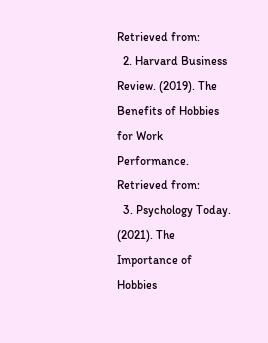Retrieved from:
  2. Harvard Business Review. (2019). The Benefits of Hobbies for Work Performance. Retrieved from:
  3. Psychology Today. (2021). The Importance of Hobbies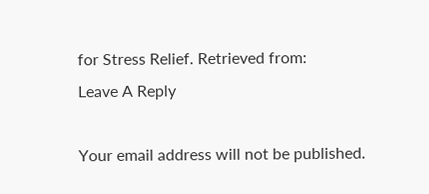for Stress Relief. Retrieved from:
Leave A Reply

Your email address will not be published.